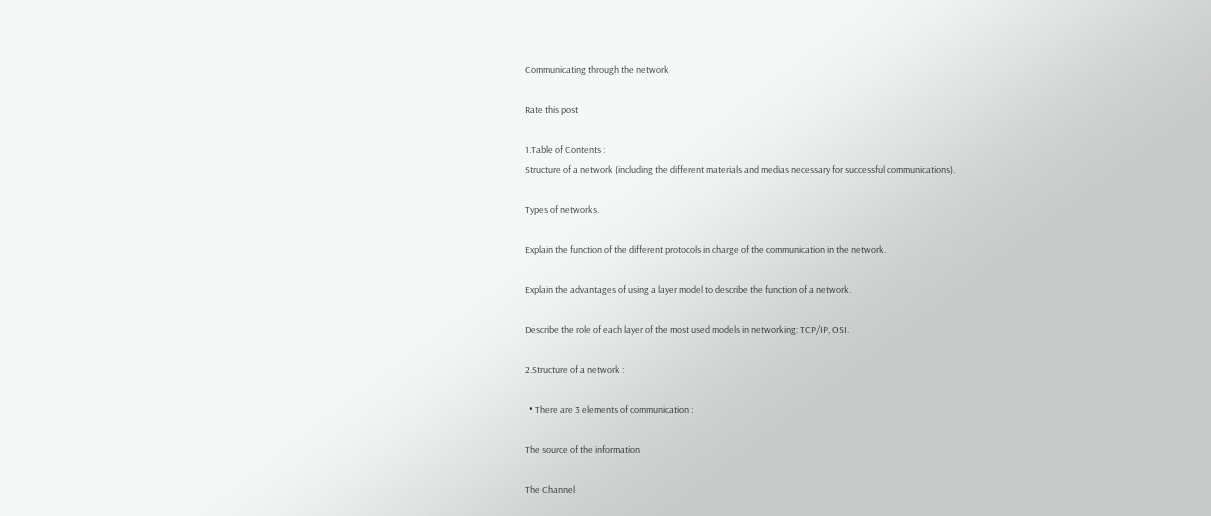Communicating through the network

Rate this post

1.Table of Contents :
Structure of a network (including the different materials and medias necessary for successful communications).

Types of networks.

Explain the function of the different protocols in charge of the communication in the network.

Explain the advantages of using a layer model to describe the function of a network.

Describe the role of each layer of the most used models in networking: TCP/IP, OSI.

2.Structure of a network :

  • There are 3 elements of communication :

The source of the information

The Channel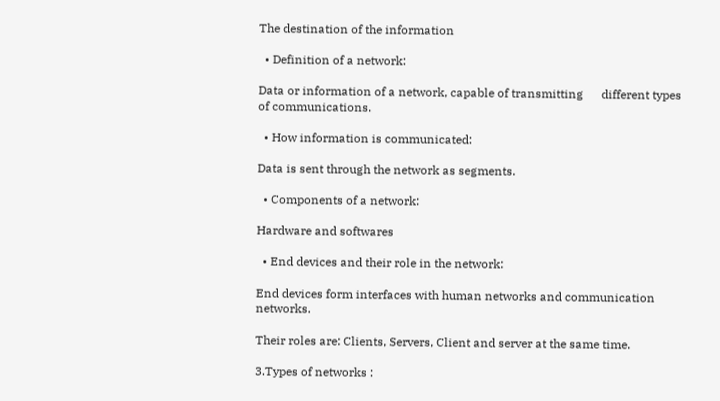The destination of the information

  • Definition of a network:

Data or information of a network, capable of transmitting      different types of communications.

  • How information is communicated:

Data is sent through the network as segments.

  • Components of a network:

Hardware and softwares

  • End devices and their role in the network:

End devices form interfaces with human networks and communication networks.

Their roles are: Clients, Servers, Client and server at the same time.

3.Types of networks :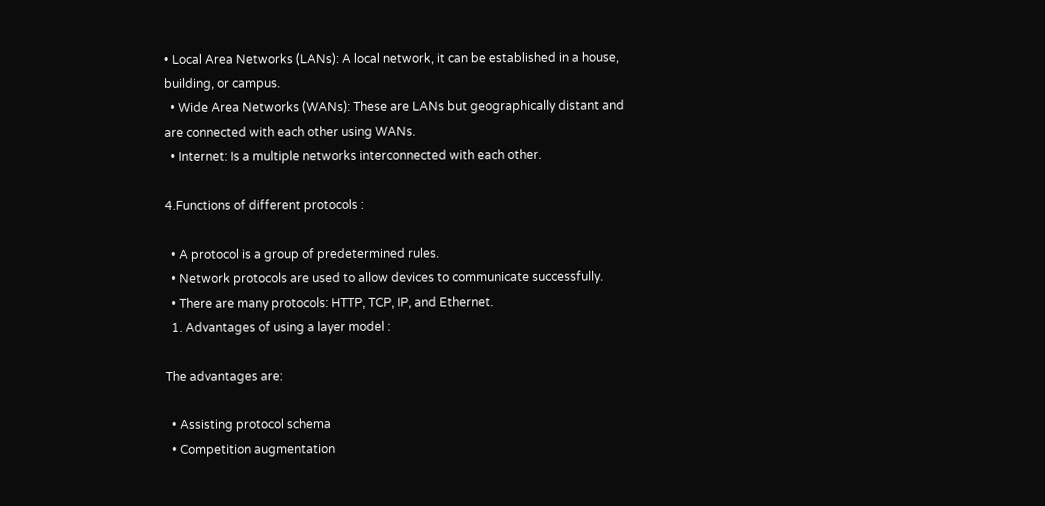• Local Area Networks (LANs): A local network, it can be established in a house, building, or campus.
  • Wide Area Networks (WANs): These are LANs but geographically distant and are connected with each other using WANs.
  • Internet: Is a multiple networks interconnected with each other.

4.Functions of different protocols :

  • A protocol is a group of predetermined rules.
  • Network protocols are used to allow devices to communicate successfully.
  • There are many protocols: HTTP, TCP, IP, and Ethernet.
  1. Advantages of using a layer model :

The advantages are:

  • Assisting protocol schema
  • Competition augmentation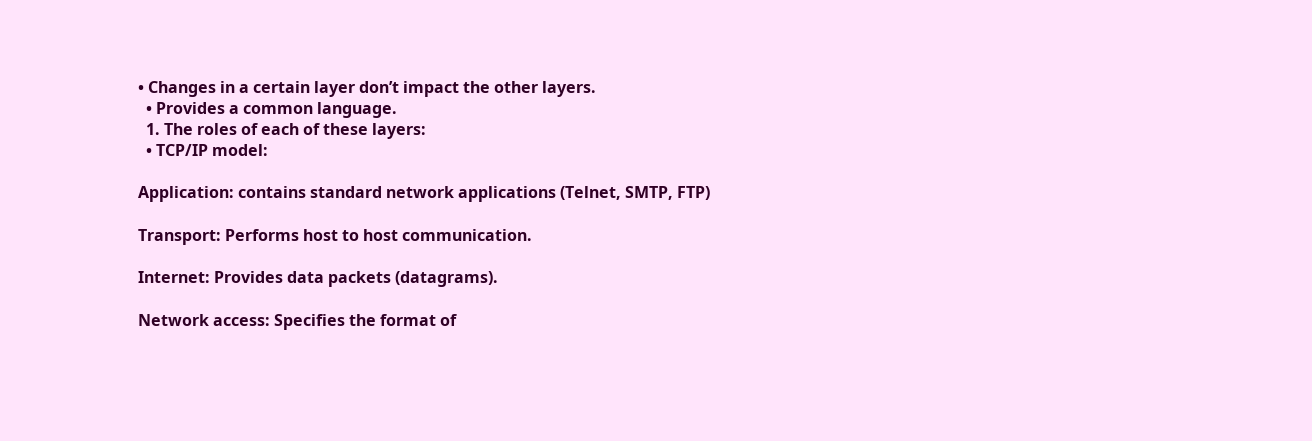• Changes in a certain layer don’t impact the other layers.
  • Provides a common language.
  1. The roles of each of these layers:
  • TCP/IP model:

Application: contains standard network applications (Telnet, SMTP, FTP)

Transport: Performs host to host communication.

Internet: Provides data packets (datagrams).

Network access: Specifies the format of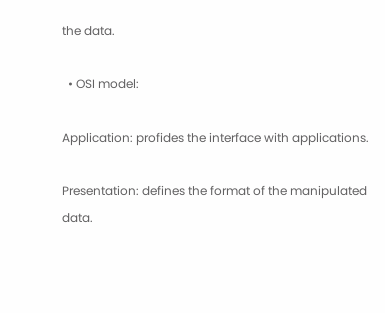the data.

  • OSI model:

Application: profides the interface with applications.

Presentation: defines the format of the manipulated data.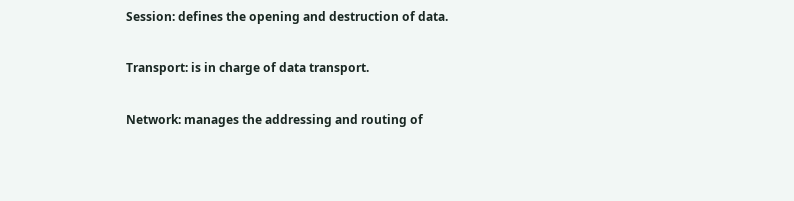Session: defines the opening and destruction of data.

Transport: is in charge of data transport.

Network: manages the addressing and routing of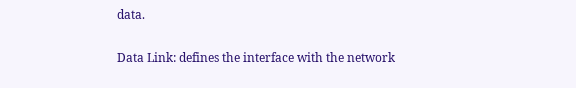data.

Data Link: defines the interface with the network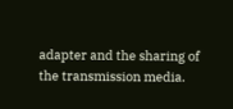adapter and the sharing of the transmission media.